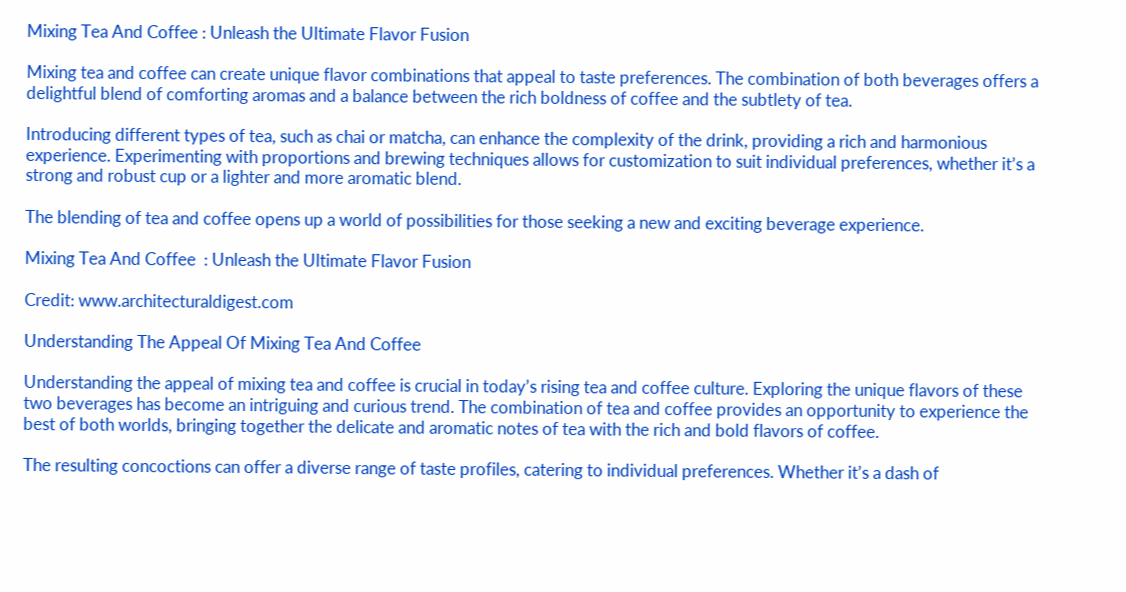Mixing Tea And Coffee : Unleash the Ultimate Flavor Fusion

Mixing tea and coffee can create unique flavor combinations that appeal to taste preferences. The combination of both beverages offers a delightful blend of comforting aromas and a balance between the rich boldness of coffee and the subtlety of tea.

Introducing different types of tea, such as chai or matcha, can enhance the complexity of the drink, providing a rich and harmonious experience. Experimenting with proportions and brewing techniques allows for customization to suit individual preferences, whether it’s a strong and robust cup or a lighter and more aromatic blend.

The blending of tea and coffee opens up a world of possibilities for those seeking a new and exciting beverage experience.

Mixing Tea And Coffee  : Unleash the Ultimate Flavor Fusion

Credit: www.architecturaldigest.com

Understanding The Appeal Of Mixing Tea And Coffee

Understanding the appeal of mixing tea and coffee is crucial in today’s rising tea and coffee culture. Exploring the unique flavors of these two beverages has become an intriguing and curious trend. The combination of tea and coffee provides an opportunity to experience the best of both worlds, bringing together the delicate and aromatic notes of tea with the rich and bold flavors of coffee.

The resulting concoctions can offer a diverse range of taste profiles, catering to individual preferences. Whether it’s a dash of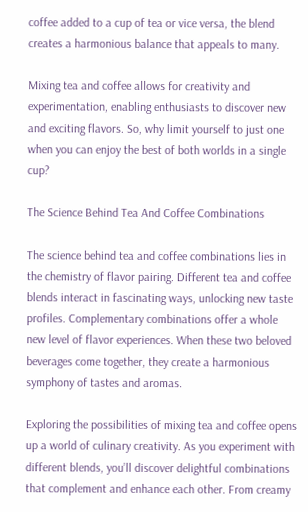coffee added to a cup of tea or vice versa, the blend creates a harmonious balance that appeals to many.

Mixing tea and coffee allows for creativity and experimentation, enabling enthusiasts to discover new and exciting flavors. So, why limit yourself to just one when you can enjoy the best of both worlds in a single cup?

The Science Behind Tea And Coffee Combinations

The science behind tea and coffee combinations lies in the chemistry of flavor pairing. Different tea and coffee blends interact in fascinating ways, unlocking new taste profiles. Complementary combinations offer a whole new level of flavor experiences. When these two beloved beverages come together, they create a harmonious symphony of tastes and aromas.

Exploring the possibilities of mixing tea and coffee opens up a world of culinary creativity. As you experiment with different blends, you’ll discover delightful combinations that complement and enhance each other. From creamy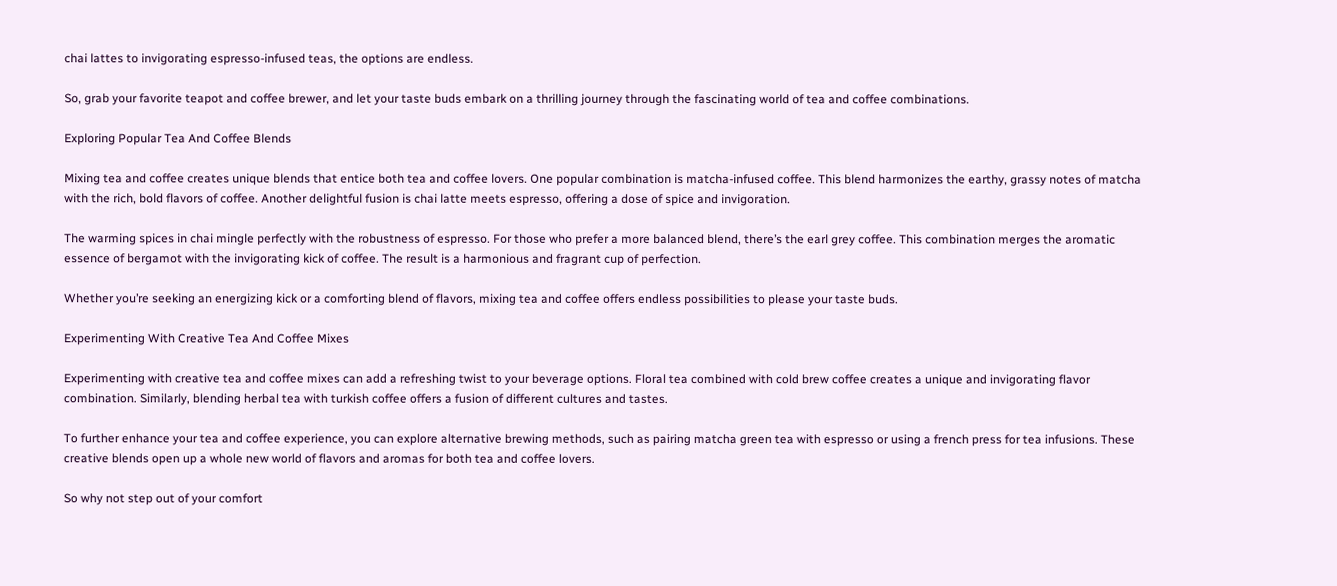chai lattes to invigorating espresso-infused teas, the options are endless.

So, grab your favorite teapot and coffee brewer, and let your taste buds embark on a thrilling journey through the fascinating world of tea and coffee combinations.

Exploring Popular Tea And Coffee Blends

Mixing tea and coffee creates unique blends that entice both tea and coffee lovers. One popular combination is matcha-infused coffee. This blend harmonizes the earthy, grassy notes of matcha with the rich, bold flavors of coffee. Another delightful fusion is chai latte meets espresso, offering a dose of spice and invigoration.

The warming spices in chai mingle perfectly with the robustness of espresso. For those who prefer a more balanced blend, there’s the earl grey coffee. This combination merges the aromatic essence of bergamot with the invigorating kick of coffee. The result is a harmonious and fragrant cup of perfection.

Whether you’re seeking an energizing kick or a comforting blend of flavors, mixing tea and coffee offers endless possibilities to please your taste buds.

Experimenting With Creative Tea And Coffee Mixes

Experimenting with creative tea and coffee mixes can add a refreshing twist to your beverage options. Floral tea combined with cold brew coffee creates a unique and invigorating flavor combination. Similarly, blending herbal tea with turkish coffee offers a fusion of different cultures and tastes.

To further enhance your tea and coffee experience, you can explore alternative brewing methods, such as pairing matcha green tea with espresso or using a french press for tea infusions. These creative blends open up a whole new world of flavors and aromas for both tea and coffee lovers.

So why not step out of your comfort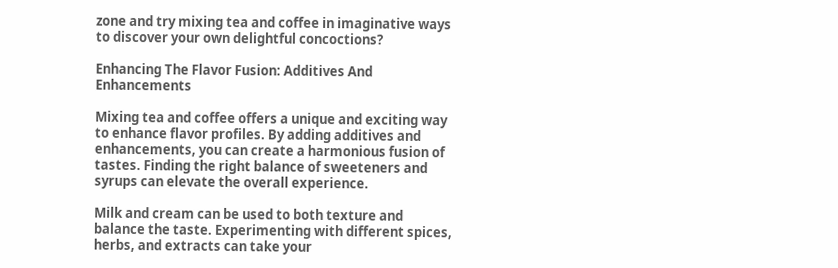zone and try mixing tea and coffee in imaginative ways to discover your own delightful concoctions?

Enhancing The Flavor Fusion: Additives And Enhancements

Mixing tea and coffee offers a unique and exciting way to enhance flavor profiles. By adding additives and enhancements, you can create a harmonious fusion of tastes. Finding the right balance of sweeteners and syrups can elevate the overall experience.

Milk and cream can be used to both texture and balance the taste. Experimenting with different spices, herbs, and extracts can take your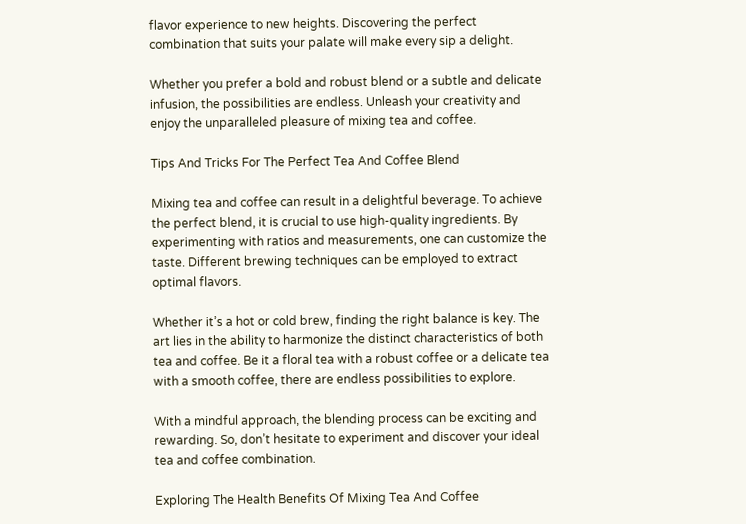flavor experience to new heights. Discovering the perfect combination that suits your palate will make every sip a delight.

Whether you prefer a bold and robust blend or a subtle and delicate infusion, the possibilities are endless. Unleash your creativity and enjoy the unparalleled pleasure of mixing tea and coffee.

Tips And Tricks For The Perfect Tea And Coffee Blend

Mixing tea and coffee can result in a delightful beverage. To achieve the perfect blend, it is crucial to use high-quality ingredients. By experimenting with ratios and measurements, one can customize the taste. Different brewing techniques can be employed to extract optimal flavors.

Whether it’s a hot or cold brew, finding the right balance is key. The art lies in the ability to harmonize the distinct characteristics of both tea and coffee. Be it a floral tea with a robust coffee or a delicate tea with a smooth coffee, there are endless possibilities to explore.

With a mindful approach, the blending process can be exciting and rewarding. So, don’t hesitate to experiment and discover your ideal tea and coffee combination.

Exploring The Health Benefits Of Mixing Tea And Coffee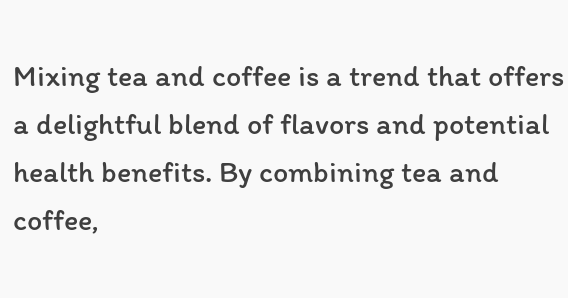Mixing tea and coffee is a trend that offers a delightful blend of flavors and potential health benefits. By combining tea and coffee,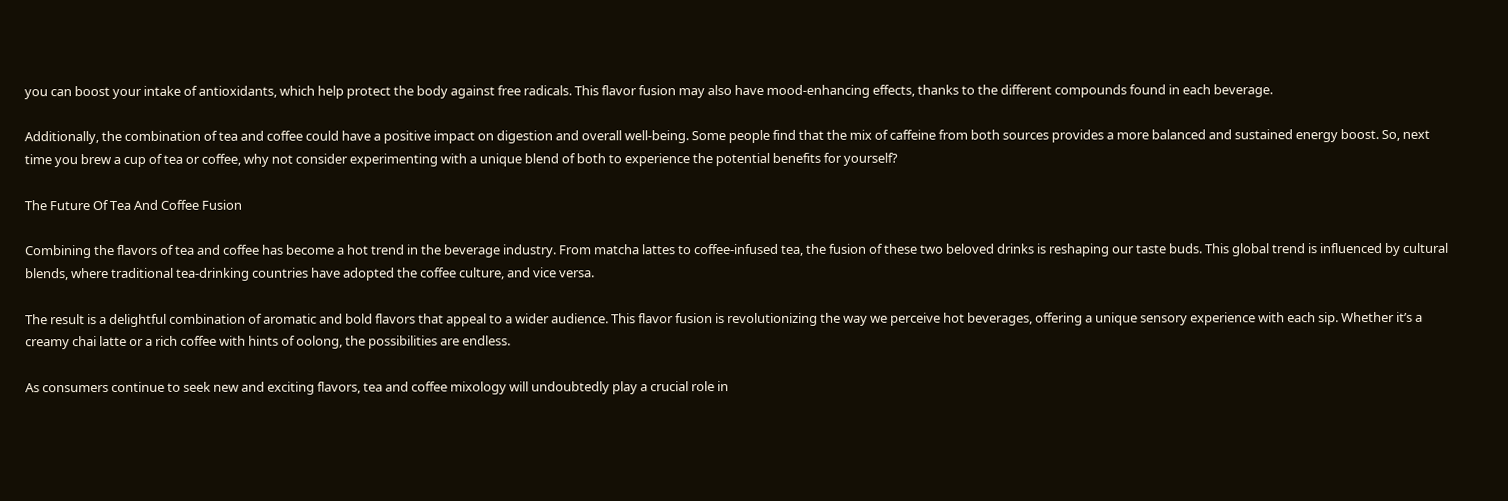you can boost your intake of antioxidants, which help protect the body against free radicals. This flavor fusion may also have mood-enhancing effects, thanks to the different compounds found in each beverage.

Additionally, the combination of tea and coffee could have a positive impact on digestion and overall well-being. Some people find that the mix of caffeine from both sources provides a more balanced and sustained energy boost. So, next time you brew a cup of tea or coffee, why not consider experimenting with a unique blend of both to experience the potential benefits for yourself?

The Future Of Tea And Coffee Fusion

Combining the flavors of tea and coffee has become a hot trend in the beverage industry. From matcha lattes to coffee-infused tea, the fusion of these two beloved drinks is reshaping our taste buds. This global trend is influenced by cultural blends, where traditional tea-drinking countries have adopted the coffee culture, and vice versa.

The result is a delightful combination of aromatic and bold flavors that appeal to a wider audience. This flavor fusion is revolutionizing the way we perceive hot beverages, offering a unique sensory experience with each sip. Whether it’s a creamy chai latte or a rich coffee with hints of oolong, the possibilities are endless.

As consumers continue to seek new and exciting flavors, tea and coffee mixology will undoubtedly play a crucial role in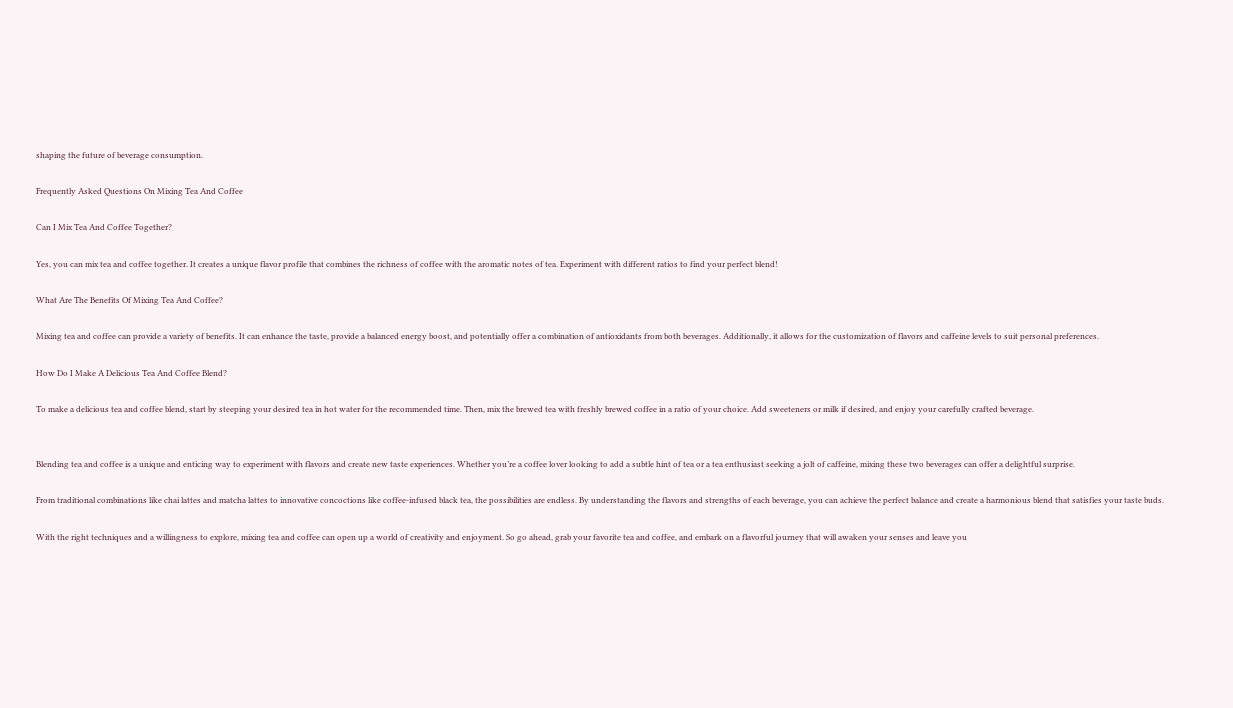shaping the future of beverage consumption.

Frequently Asked Questions On Mixing Tea And Coffee

Can I Mix Tea And Coffee Together?

Yes, you can mix tea and coffee together. It creates a unique flavor profile that combines the richness of coffee with the aromatic notes of tea. Experiment with different ratios to find your perfect blend!

What Are The Benefits Of Mixing Tea And Coffee?

Mixing tea and coffee can provide a variety of benefits. It can enhance the taste, provide a balanced energy boost, and potentially offer a combination of antioxidants from both beverages. Additionally, it allows for the customization of flavors and caffeine levels to suit personal preferences.

How Do I Make A Delicious Tea And Coffee Blend?

To make a delicious tea and coffee blend, start by steeping your desired tea in hot water for the recommended time. Then, mix the brewed tea with freshly brewed coffee in a ratio of your choice. Add sweeteners or milk if desired, and enjoy your carefully crafted beverage.


Blending tea and coffee is a unique and enticing way to experiment with flavors and create new taste experiences. Whether you’re a coffee lover looking to add a subtle hint of tea or a tea enthusiast seeking a jolt of caffeine, mixing these two beverages can offer a delightful surprise.

From traditional combinations like chai lattes and matcha lattes to innovative concoctions like coffee-infused black tea, the possibilities are endless. By understanding the flavors and strengths of each beverage, you can achieve the perfect balance and create a harmonious blend that satisfies your taste buds.

With the right techniques and a willingness to explore, mixing tea and coffee can open up a world of creativity and enjoyment. So go ahead, grab your favorite tea and coffee, and embark on a flavorful journey that will awaken your senses and leave you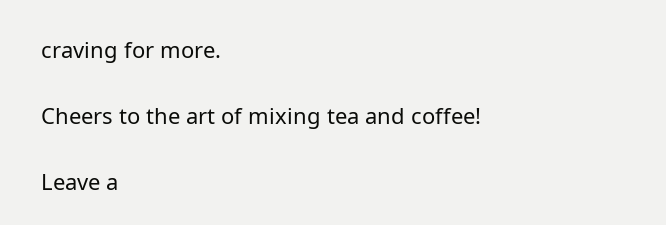craving for more.

Cheers to the art of mixing tea and coffee!

Leave a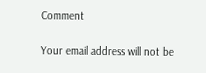Comment

Your email address will not be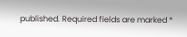published. Required fields are marked *